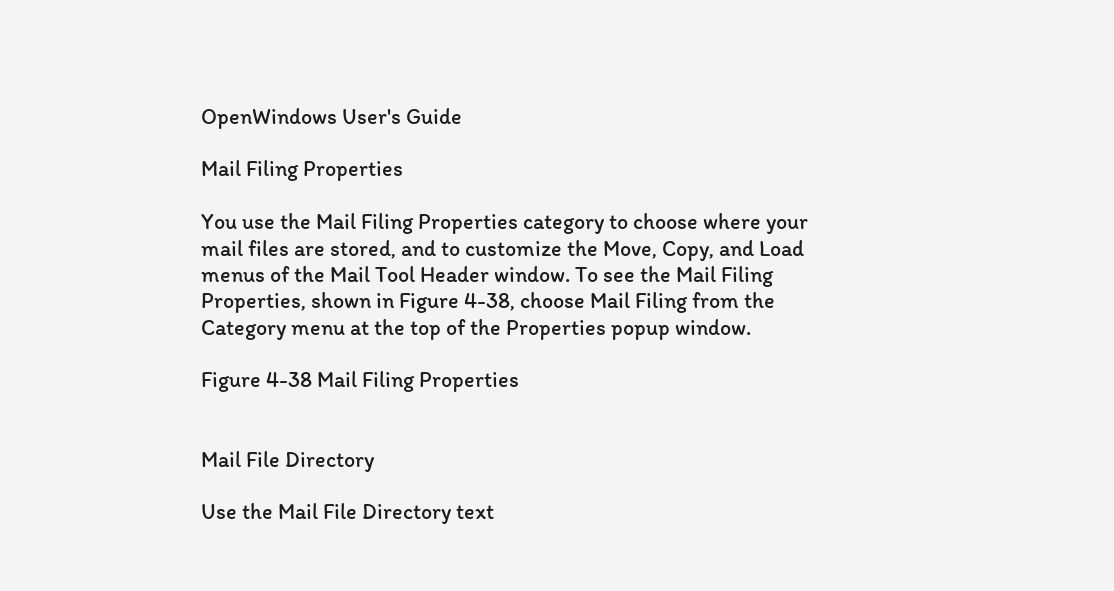OpenWindows User's Guide

Mail Filing Properties

You use the Mail Filing Properties category to choose where your mail files are stored, and to customize the Move, Copy, and Load menus of the Mail Tool Header window. To see the Mail Filing Properties, shown in Figure 4-38, choose Mail Filing from the Category menu at the top of the Properties popup window.

Figure 4-38 Mail Filing Properties


Mail File Directory

Use the Mail File Directory text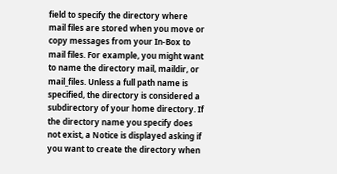field to specify the directory where mail files are stored when you move or copy messages from your In-Box to mail files. For example, you might want to name the directory mail, maildir, or mail_files. Unless a full path name is specified, the directory is considered a subdirectory of your home directory. If the directory name you specify does not exist, a Notice is displayed asking if you want to create the directory when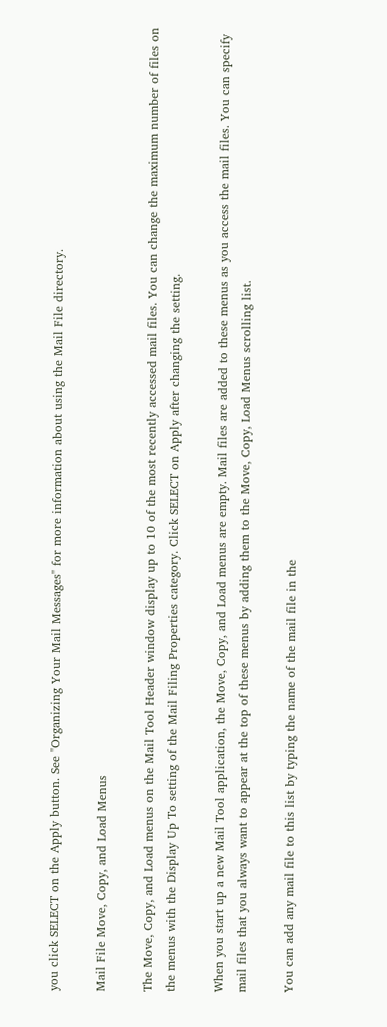you click SELECT on the Apply button. See "Organizing Your Mail Messages" for more information about using the Mail File directory.

Mail File Move, Copy, and Load Menus

The Move, Copy, and Load menus on the Mail Tool Header window display up to 10 of the most recently accessed mail files. You can change the maximum number of files on the menus with the Display Up To setting of the Mail Filing Properties category. Click SELECT on Apply after changing the setting.

When you start up a new Mail Tool application, the Move, Copy, and Load menus are empty. Mail files are added to these menus as you access the mail files. You can specify mail files that you always want to appear at the top of these menus by adding them to the Move, Copy, Load Menus scrolling list.

You can add any mail file to this list by typing the name of the mail file in the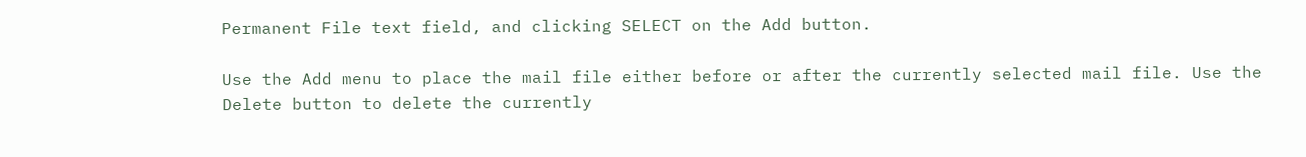Permanent File text field, and clicking SELECT on the Add button.

Use the Add menu to place the mail file either before or after the currently selected mail file. Use the Delete button to delete the currently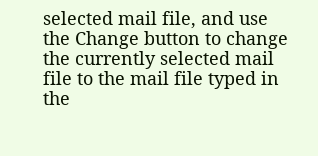selected mail file, and use the Change button to change the currently selected mail file to the mail file typed in the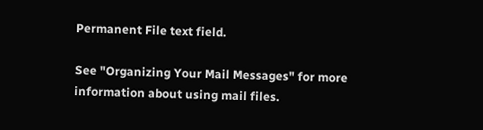Permanent File text field.

See "Organizing Your Mail Messages" for more information about using mail files.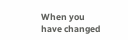When you have changed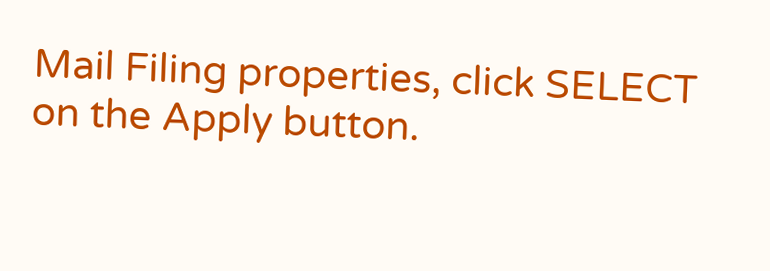Mail Filing properties, click SELECT on the Apply button.